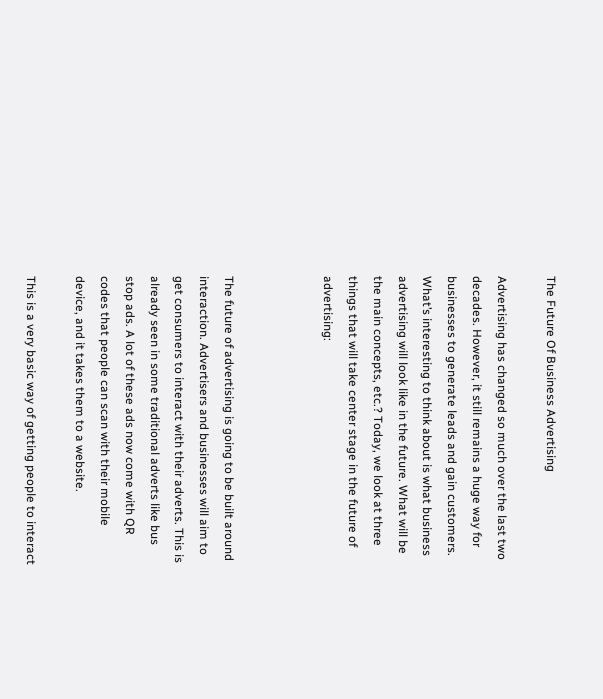The Future Of Business Advertising

Advertising has changed so much over the last two decades. However, it still remains a huge way for businesses to generate leads and gain customers. What’s interesting to think about is what business advertising will look like in the future. What will be the main concepts, etc.? Today, we look at three things that will take center stage in the future of advertising:



The future of advertising is going to be built around interaction. Advertisers and businesses will aim to get consumers to interact with their adverts. This is already seen in some traditional adverts like bus stop ads. A lot of these ads now come with QR codes that people can scan with their mobile device, and it takes them to a website.

This is a very basic way of getting people to interact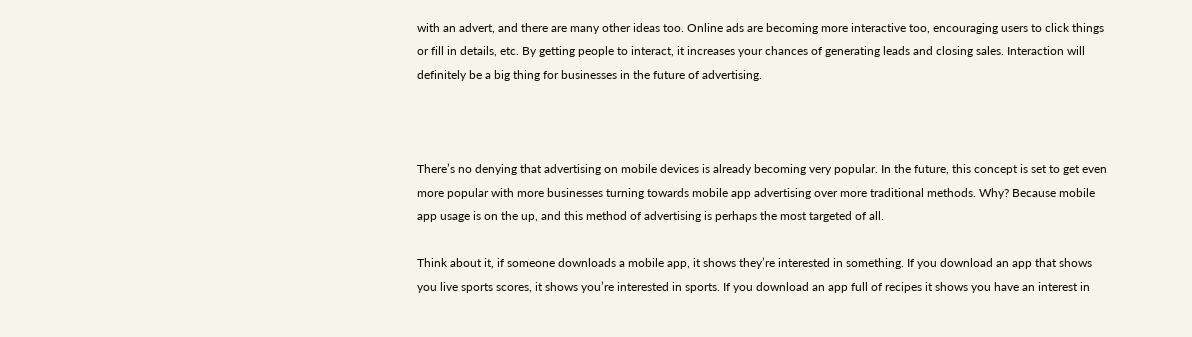with an advert, and there are many other ideas too. Online ads are becoming more interactive too, encouraging users to click things or fill in details, etc. By getting people to interact, it increases your chances of generating leads and closing sales. Interaction will definitely be a big thing for businesses in the future of advertising.



There’s no denying that advertising on mobile devices is already becoming very popular. In the future, this concept is set to get even more popular with more businesses turning towards mobile app advertising over more traditional methods. Why? Because mobile app usage is on the up, and this method of advertising is perhaps the most targeted of all.

Think about it, if someone downloads a mobile app, it shows they’re interested in something. If you download an app that shows you live sports scores, it shows you’re interested in sports. If you download an app full of recipes it shows you have an interest in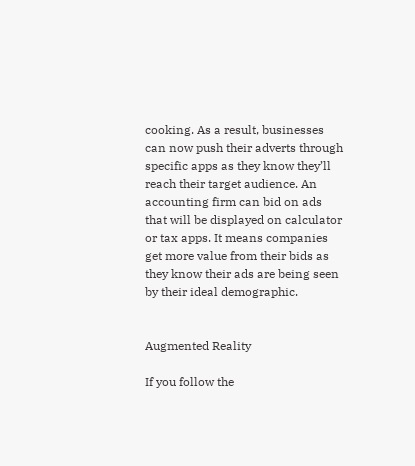cooking. As a result, businesses can now push their adverts through specific apps as they know they’ll reach their target audience. An accounting firm can bid on ads that will be displayed on calculator or tax apps. It means companies get more value from their bids as they know their ads are being seen by their ideal demographic.


Augmented Reality

If you follow the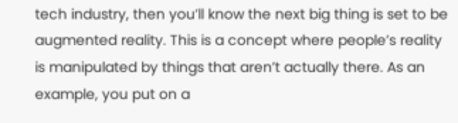tech industry, then you’ll know the next big thing is set to be augmented reality. This is a concept where people’s reality is manipulated by things that aren’t actually there. As an example, you put on a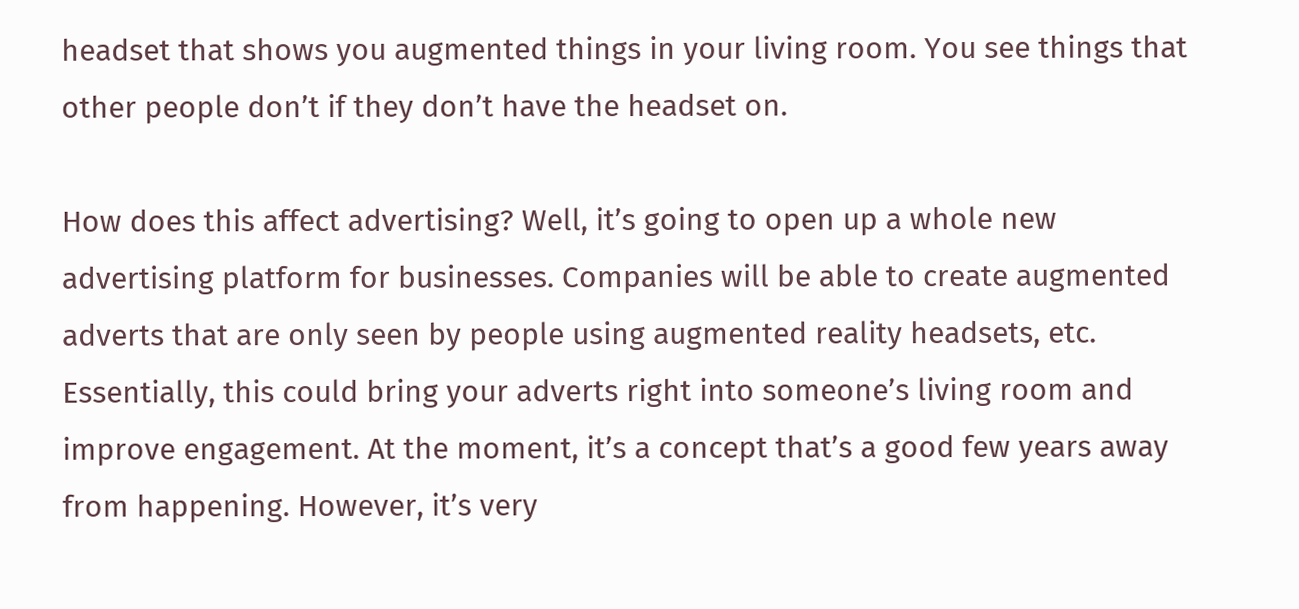headset that shows you augmented things in your living room. You see things that other people don’t if they don’t have the headset on.

How does this affect advertising? Well, it’s going to open up a whole new advertising platform for businesses. Companies will be able to create augmented adverts that are only seen by people using augmented reality headsets, etc. Essentially, this could bring your adverts right into someone’s living room and improve engagement. At the moment, it’s a concept that’s a good few years away from happening. However, it’s very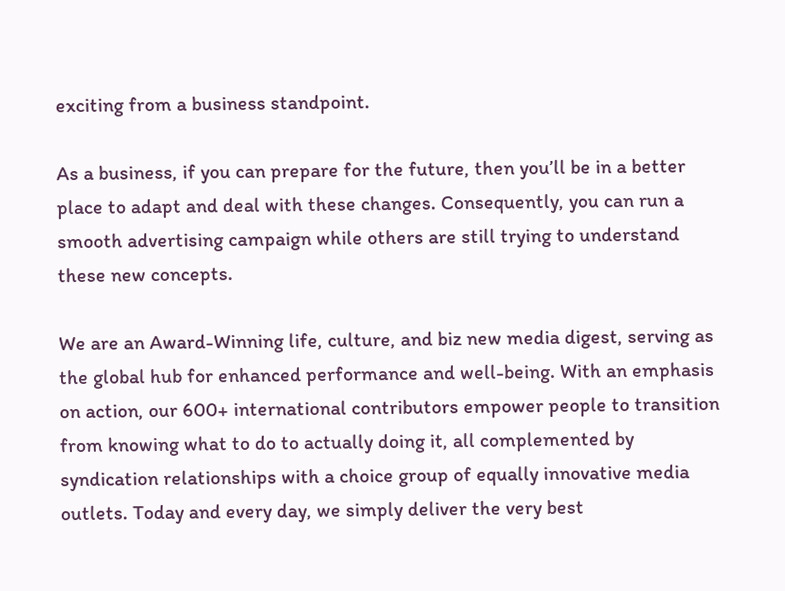exciting from a business standpoint.

As a business, if you can prepare for the future, then you’ll be in a better place to adapt and deal with these changes. Consequently, you can run a smooth advertising campaign while others are still trying to understand these new concepts.

We are an Award-Winning life, culture, and biz new media digest, serving as the global hub for enhanced performance and well-being. With an emphasis on action, our 600+ international contributors empower people to transition from knowing what to do to actually doing it, all complemented by syndication relationships with a choice group of equally innovative media outlets. Today and every day, we simply deliver the very best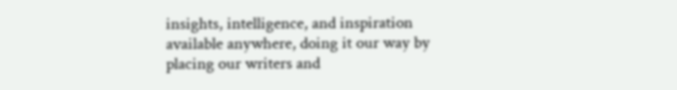insights, intelligence, and inspiration available anywhere, doing it our way by placing our writers and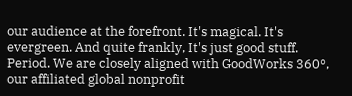our audience at the forefront. It's magical. It's evergreen. And quite frankly, It's just good stuff. Period. We are closely aligned with GoodWorks 360°, our affiliated global nonprofit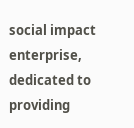social impact enterprise, dedicated to providing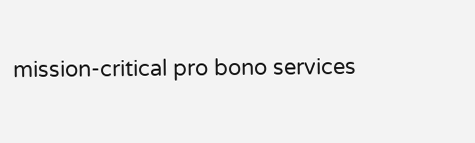mission-critical pro bono services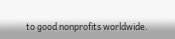to good nonprofits worldwide.